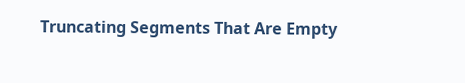Truncating Segments That Are Empty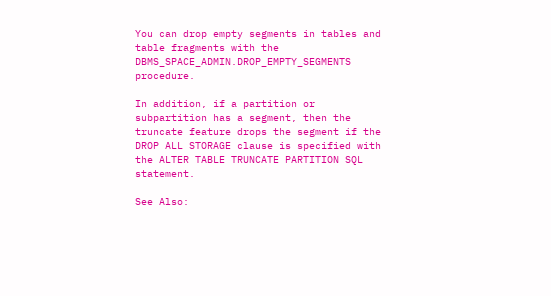You can drop empty segments in tables and table fragments with the DBMS_SPACE_ADMIN.DROP_EMPTY_SEGMENTS procedure.

In addition, if a partition or subpartition has a segment, then the truncate feature drops the segment if the DROP ALL STORAGE clause is specified with the ALTER TABLE TRUNCATE PARTITION SQL statement.

See Also: